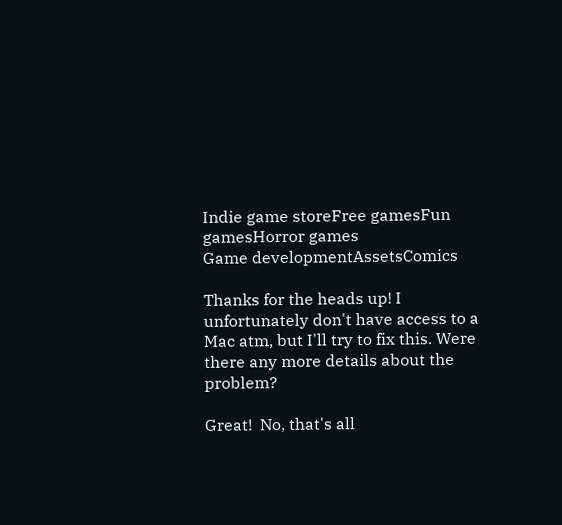Indie game storeFree gamesFun gamesHorror games
Game developmentAssetsComics

Thanks for the heads up! I unfortunately don't have access to a Mac atm, but I'll try to fix this. Were there any more details about the problem?

Great!  No, that's all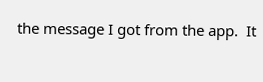the message I got from the app.  It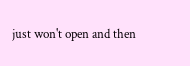just won't open and then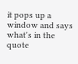it pops up a window and says what's in the quote